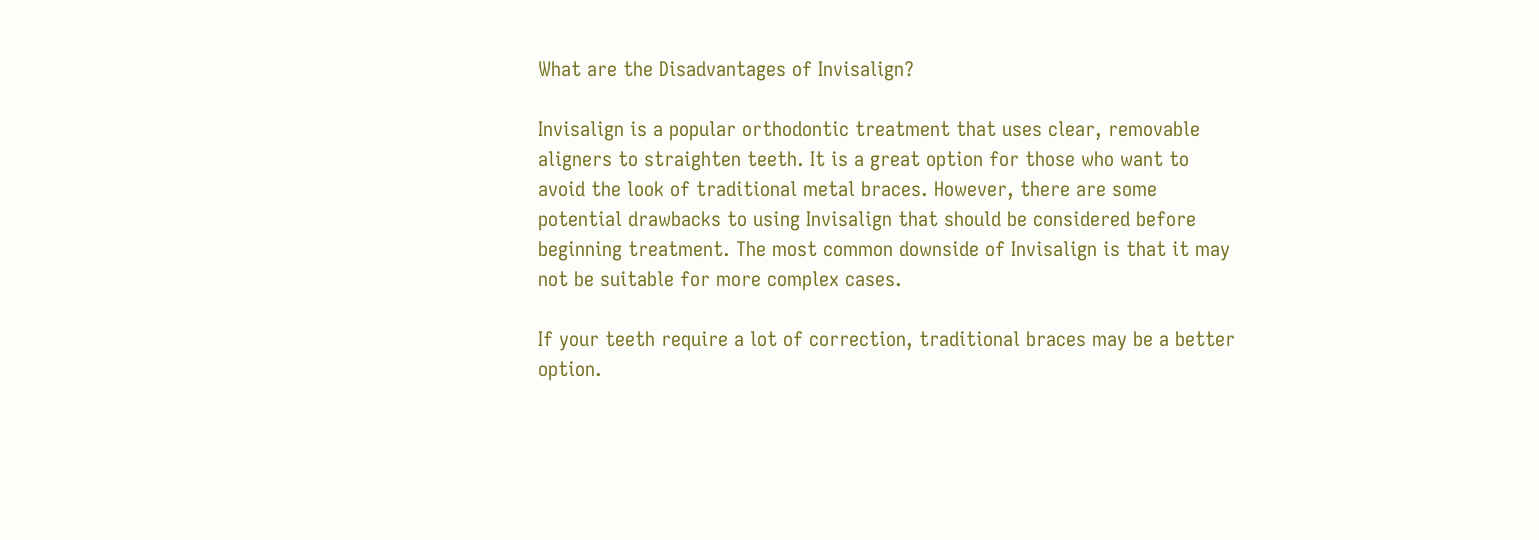What are the Disadvantages of Invisalign?

Invisalign is a popular orthodontic treatment that uses clear, removable aligners to straighten teeth. It is a great option for those who want to avoid the look of traditional metal braces. However, there are some potential drawbacks to using Invisalign that should be considered before beginning treatment. The most common downside of Invisalign is that it may not be suitable for more complex cases.

If your teeth require a lot of correction, traditional braces may be a better option.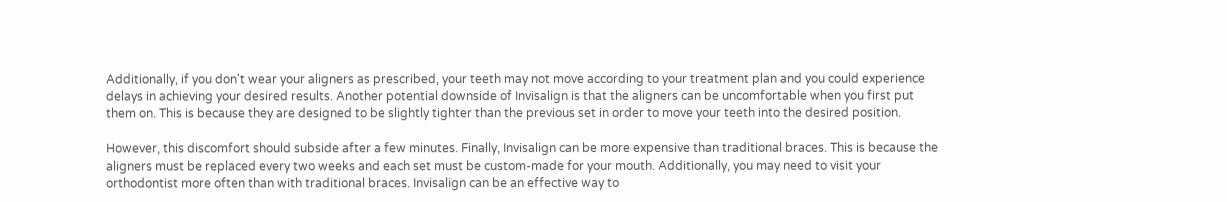Additionally, if you don't wear your aligners as prescribed, your teeth may not move according to your treatment plan and you could experience delays in achieving your desired results. Another potential downside of Invisalign is that the aligners can be uncomfortable when you first put them on. This is because they are designed to be slightly tighter than the previous set in order to move your teeth into the desired position.

However, this discomfort should subside after a few minutes. Finally, Invisalign can be more expensive than traditional braces. This is because the aligners must be replaced every two weeks and each set must be custom-made for your mouth. Additionally, you may need to visit your orthodontist more often than with traditional braces. Invisalign can be an effective way to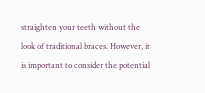straighten your teeth without the look of traditional braces. However, it is important to consider the potential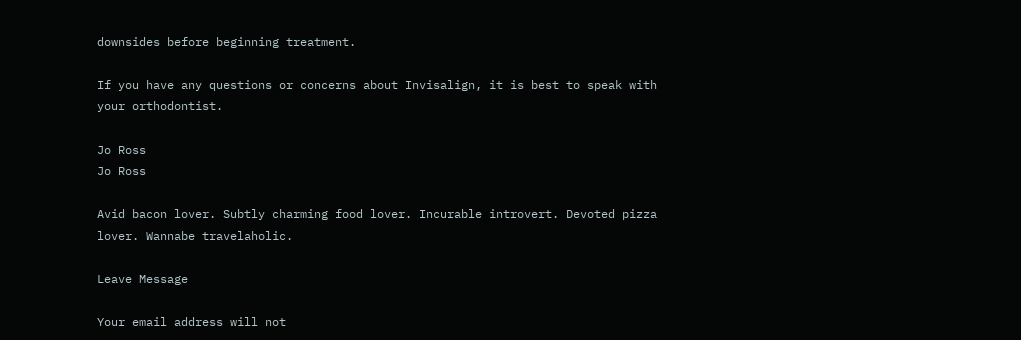downsides before beginning treatment.

If you have any questions or concerns about Invisalign, it is best to speak with your orthodontist.

Jo Ross
Jo Ross

Avid bacon lover. Subtly charming food lover. Incurable introvert. Devoted pizza lover. Wannabe travelaholic.

Leave Message

Your email address will not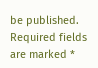be published. Required fields are marked *